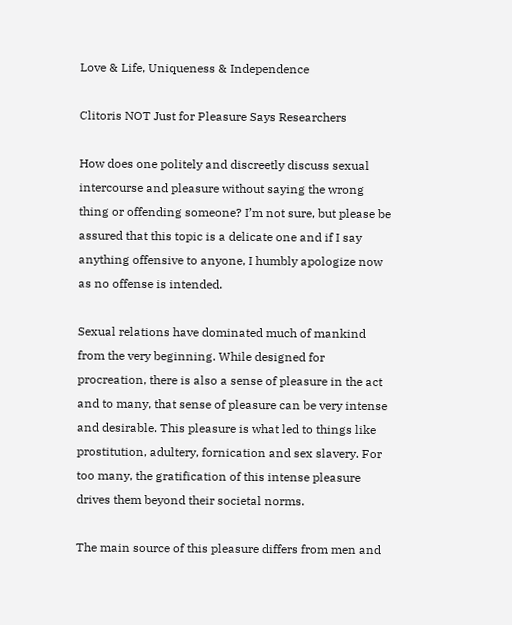Love & Life, Uniqueness & Independence

Clitoris NOT Just for Pleasure Says Researchers

How does one politely and discreetly discuss sexual intercourse and pleasure without saying the wrong thing or offending someone? I’m not sure, but please be assured that this topic is a delicate one and if I say anything offensive to anyone, I humbly apologize now as no offense is intended.

Sexual relations have dominated much of mankind from the very beginning. While designed for procreation, there is also a sense of pleasure in the act and to many, that sense of pleasure can be very intense and desirable. This pleasure is what led to things like prostitution, adultery, fornication and sex slavery. For too many, the gratification of this intense pleasure drives them beyond their societal norms.

The main source of this pleasure differs from men and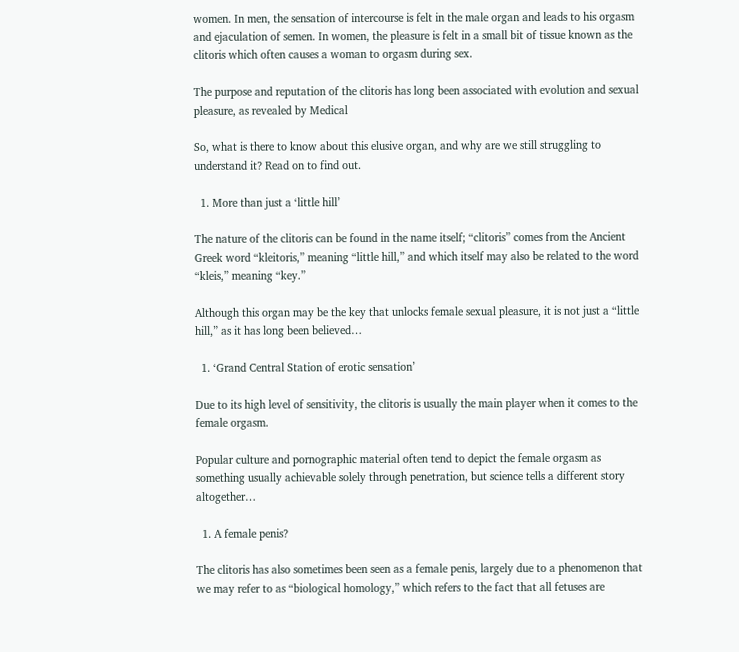women. In men, the sensation of intercourse is felt in the male organ and leads to his orgasm and ejaculation of semen. In women, the pleasure is felt in a small bit of tissue known as the clitoris which often causes a woman to orgasm during sex.

The purpose and reputation of the clitoris has long been associated with evolution and sexual pleasure, as revealed by Medical

So, what is there to know about this elusive organ, and why are we still struggling to understand it? Read on to find out.

  1. More than just a ‘little hill’

The nature of the clitoris can be found in the name itself; “clitoris” comes from the Ancient Greek word “kleitoris,” meaning “little hill,” and which itself may also be related to the word “kleis,” meaning “key.”

Although this organ may be the key that unlocks female sexual pleasure, it is not just a “little hill,” as it has long been believed…

  1. ‘Grand Central Station of erotic sensation’

Due to its high level of sensitivity, the clitoris is usually the main player when it comes to the female orgasm.

Popular culture and pornographic material often tend to depict the female orgasm as something usually achievable solely through penetration, but science tells a different story altogether…

  1. A female penis?

The clitoris has also sometimes been seen as a female penis, largely due to a phenomenon that we may refer to as “biological homology,” which refers to the fact that all fetuses are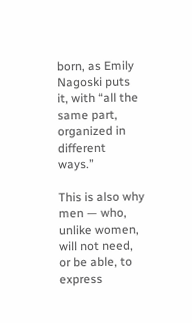born, as Emily Nagoski puts it, with “all the same part, organized in different ways.”

This is also why men — who, unlike women, will not need, or be able, to express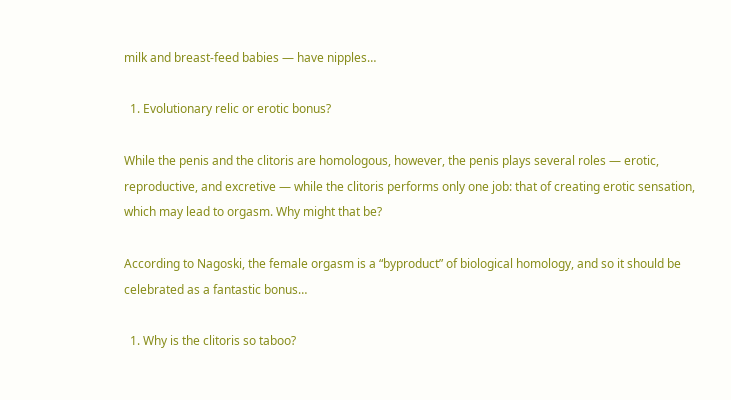milk and breast-feed babies — have nipples…

  1. Evolutionary relic or erotic bonus?

While the penis and the clitoris are homologous, however, the penis plays several roles — erotic, reproductive, and excretive — while the clitoris performs only one job: that of creating erotic sensation, which may lead to orgasm. Why might that be?

According to Nagoski, the female orgasm is a “byproduct” of biological homology, and so it should be celebrated as a fantastic bonus…

  1. Why is the clitoris so taboo?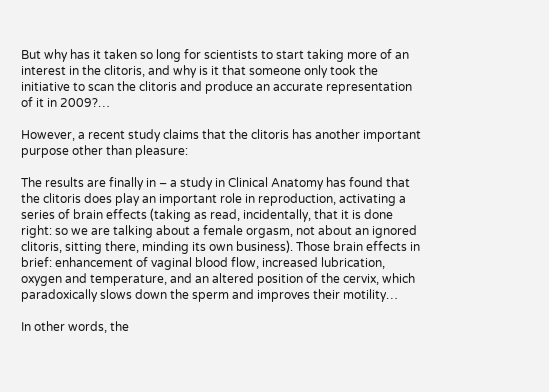But why has it taken so long for scientists to start taking more of an interest in the clitoris, and why is it that someone only took the initiative to scan the clitoris and produce an accurate representation of it in 2009?…

However, a recent study claims that the clitoris has another important purpose other than pleasure:

The results are finally in – a study in Clinical Anatomy has found that the clitoris does play an important role in reproduction, activating a series of brain effects (taking as read, incidentally, that it is done right: so we are talking about a female orgasm, not about an ignored clitoris, sitting there, minding its own business). Those brain effects in brief: enhancement of vaginal blood flow, increased lubrication, oxygen and temperature, and an altered position of the cervix, which paradoxically slows down the sperm and improves their motility…

In other words, the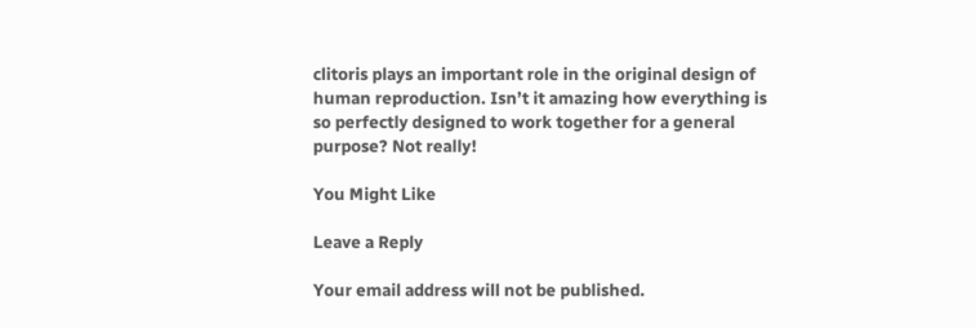clitoris plays an important role in the original design of human reproduction. Isn’t it amazing how everything is so perfectly designed to work together for a general purpose? Not really!

You Might Like

Leave a Reply

Your email address will not be published.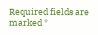Required fields are marked *